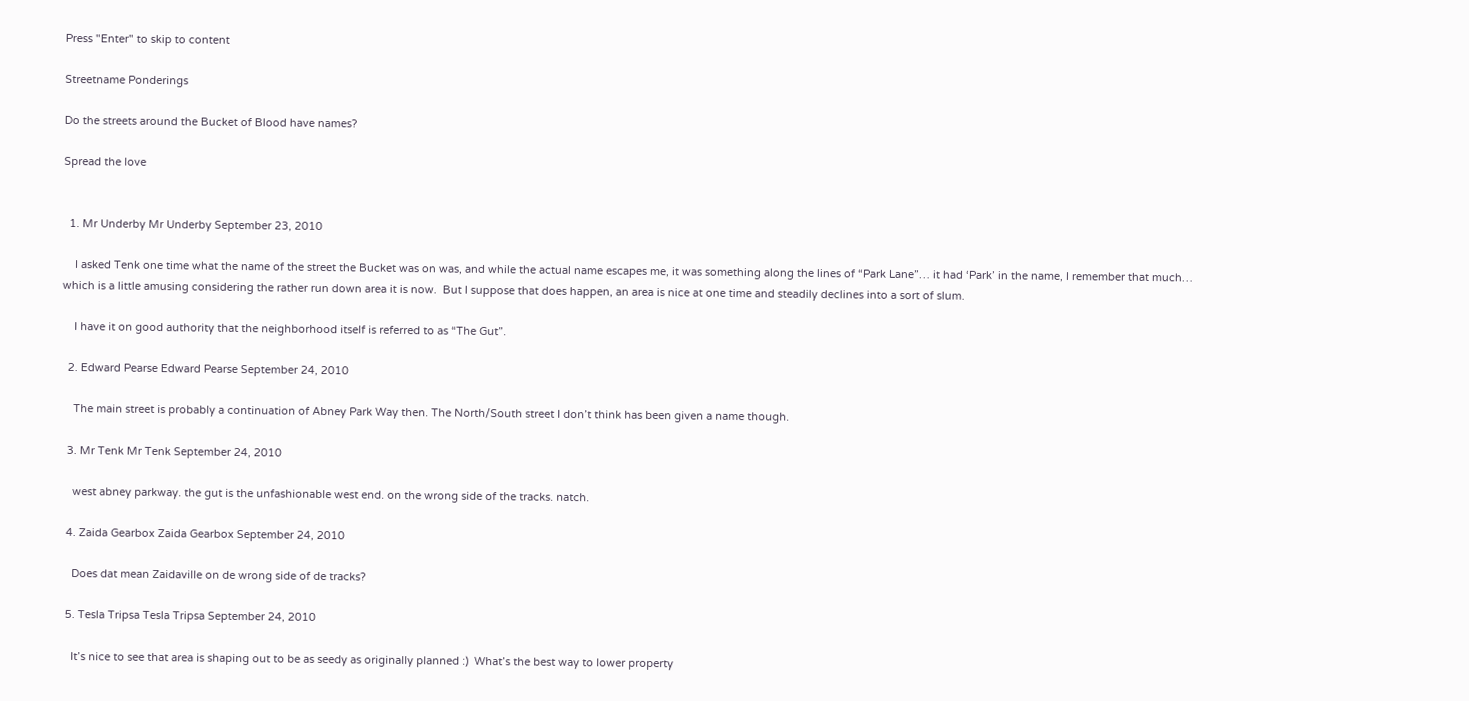Press "Enter" to skip to content

Streetname Ponderings

Do the streets around the Bucket of Blood have names?

Spread the love


  1. Mr Underby Mr Underby September 23, 2010

    I asked Tenk one time what the name of the street the Bucket was on was, and while the actual name escapes me, it was something along the lines of “Park Lane”… it had ‘Park’ in the name, I remember that much… which is a little amusing considering the rather run down area it is now.  But I suppose that does happen, an area is nice at one time and steadily declines into a sort of slum.

    I have it on good authority that the neighborhood itself is referred to as “The Gut”.

  2. Edward Pearse Edward Pearse September 24, 2010

    The main street is probably a continuation of Abney Park Way then. The North/South street I don’t think has been given a name though.

  3. Mr Tenk Mr Tenk September 24, 2010

    west abney parkway. the gut is the unfashionable west end. on the wrong side of the tracks. natch.

  4. Zaida Gearbox Zaida Gearbox September 24, 2010

    Does dat mean Zaidaville on de wrong side of de tracks?

  5. Tesla Tripsa Tesla Tripsa September 24, 2010

    It’s nice to see that area is shaping out to be as seedy as originally planned :)  What’s the best way to lower property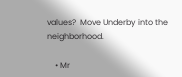values?  Move Underby into the neighborhood.

    • Mr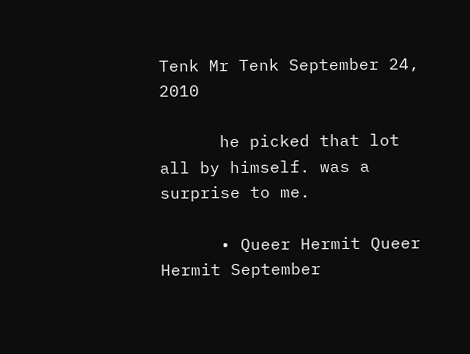Tenk Mr Tenk September 24, 2010

      he picked that lot all by himself. was a surprise to me.

      • Queer Hermit Queer Hermit September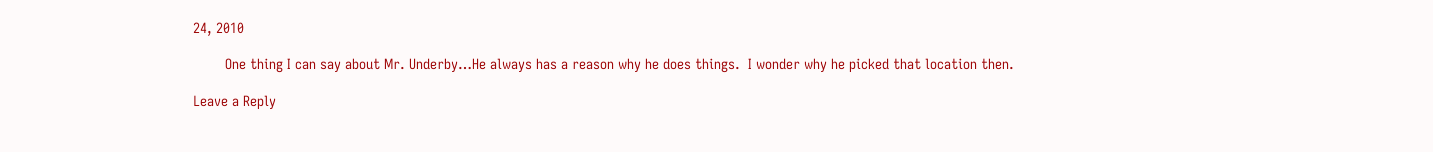24, 2010

        One thing I can say about Mr. Underby…He always has a reason why he does things.  I wonder why he picked that location then.

Leave a Reply